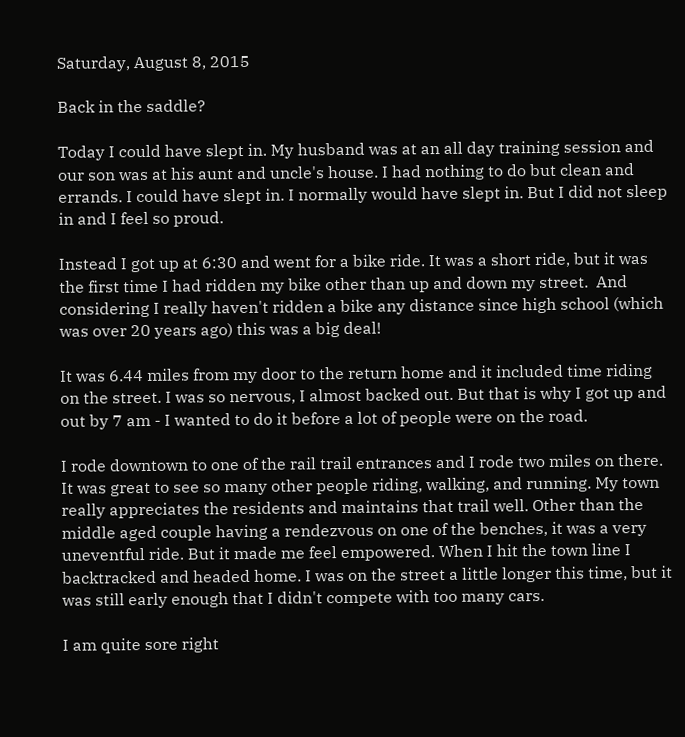Saturday, August 8, 2015

Back in the saddle?

Today I could have slept in. My husband was at an all day training session and our son was at his aunt and uncle's house. I had nothing to do but clean and errands. I could have slept in. I normally would have slept in. But I did not sleep in and I feel so proud.

Instead I got up at 6:30 and went for a bike ride. It was a short ride, but it was the first time I had ridden my bike other than up and down my street.  And considering I really haven't ridden a bike any distance since high school (which was over 20 years ago) this was a big deal!

It was 6.44 miles from my door to the return home and it included time riding on the street. I was so nervous, I almost backed out. But that is why I got up and out by 7 am - I wanted to do it before a lot of people were on the road.

I rode downtown to one of the rail trail entrances and I rode two miles on there. It was great to see so many other people riding, walking, and running. My town really appreciates the residents and maintains that trail well. Other than the middle aged couple having a rendezvous on one of the benches, it was a very uneventful ride. But it made me feel empowered. When I hit the town line I backtracked and headed home. I was on the street a little longer this time, but it was still early enough that I didn't compete with too many cars.

I am quite sore right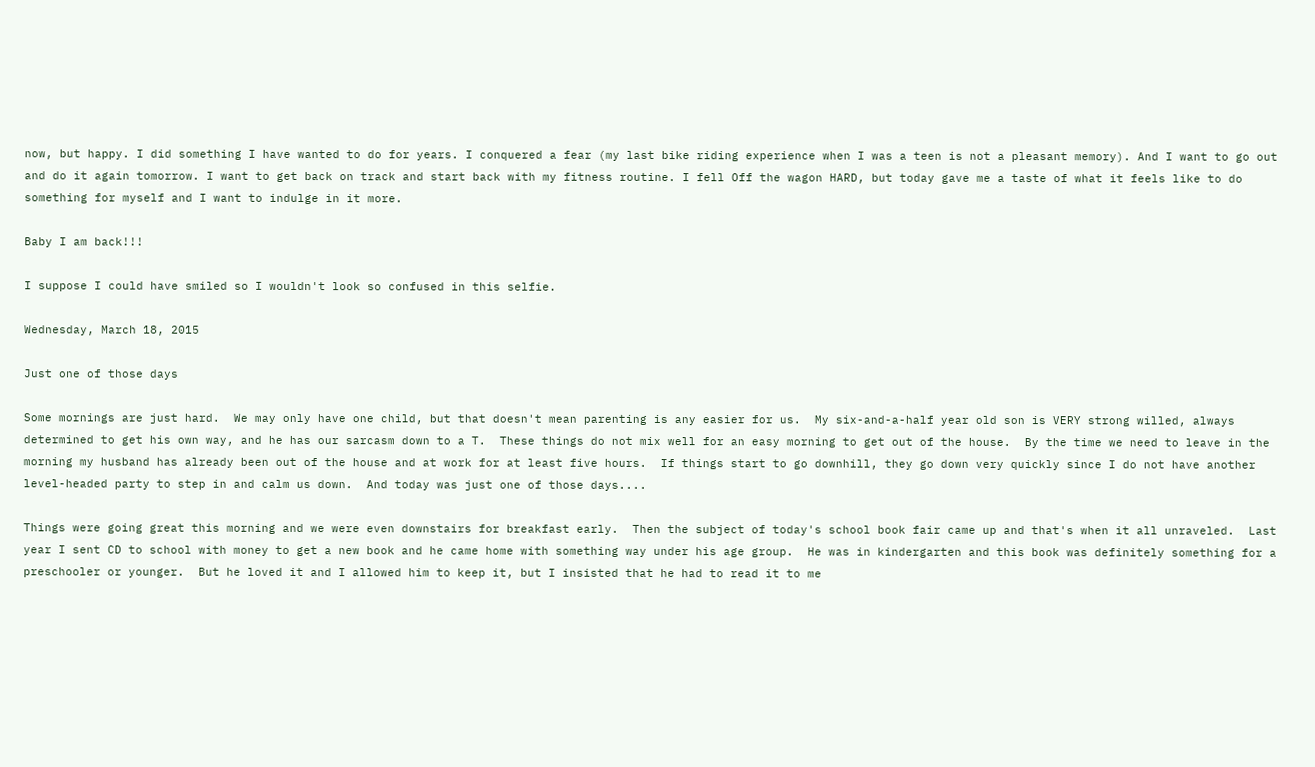now, but happy. I did something I have wanted to do for years. I conquered a fear (my last bike riding experience when I was a teen is not a pleasant memory). And I want to go out and do it again tomorrow. I want to get back on track and start back with my fitness routine. I fell Off the wagon HARD, but today gave me a taste of what it feels like to do something for myself and I want to indulge in it more.

Baby I am back!!!

I suppose I could have smiled so I wouldn't look so confused in this selfie.

Wednesday, March 18, 2015

Just one of those days

Some mornings are just hard.  We may only have one child, but that doesn't mean parenting is any easier for us.  My six-and-a-half year old son is VERY strong willed, always determined to get his own way, and he has our sarcasm down to a T.  These things do not mix well for an easy morning to get out of the house.  By the time we need to leave in the morning my husband has already been out of the house and at work for at least five hours.  If things start to go downhill, they go down very quickly since I do not have another level-headed party to step in and calm us down.  And today was just one of those days....

Things were going great this morning and we were even downstairs for breakfast early.  Then the subject of today's school book fair came up and that's when it all unraveled.  Last year I sent CD to school with money to get a new book and he came home with something way under his age group.  He was in kindergarten and this book was definitely something for a preschooler or younger.  But he loved it and I allowed him to keep it, but I insisted that he had to read it to me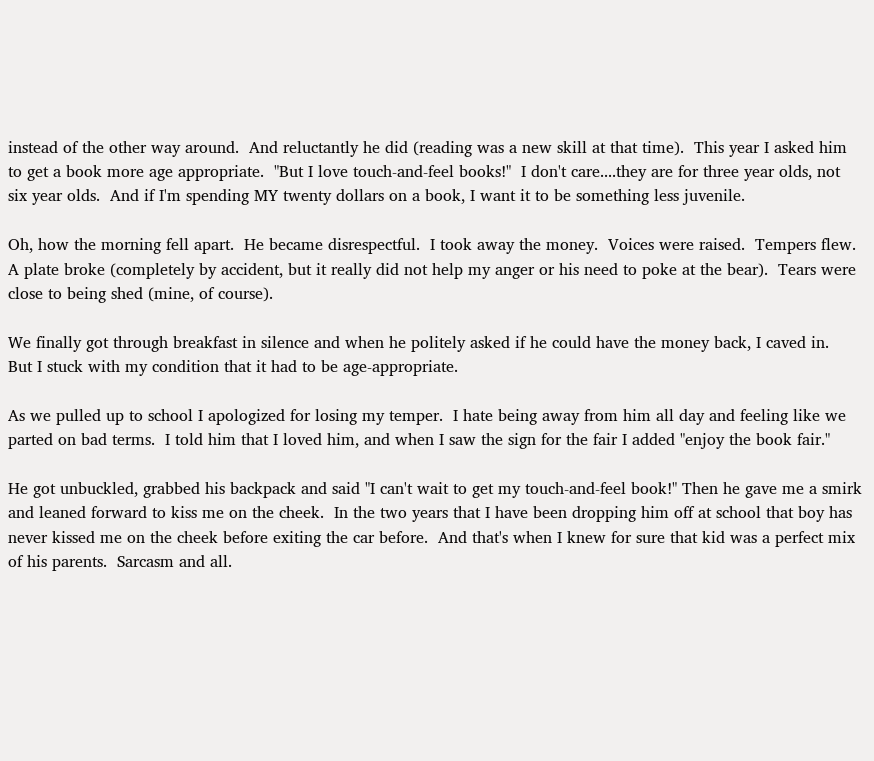instead of the other way around.  And reluctantly he did (reading was a new skill at that time).  This year I asked him to get a book more age appropriate.  "But I love touch-and-feel books!"  I don't care....they are for three year olds, not six year olds.  And if I'm spending MY twenty dollars on a book, I want it to be something less juvenile.

Oh, how the morning fell apart.  He became disrespectful.  I took away the money.  Voices were raised.  Tempers flew.  A plate broke (completely by accident, but it really did not help my anger or his need to poke at the bear).  Tears were close to being shed (mine, of course).

We finally got through breakfast in silence and when he politely asked if he could have the money back, I caved in.  But I stuck with my condition that it had to be age-appropriate.

As we pulled up to school I apologized for losing my temper.  I hate being away from him all day and feeling like we parted on bad terms.  I told him that I loved him, and when I saw the sign for the fair I added "enjoy the book fair."

He got unbuckled, grabbed his backpack and said "I can't wait to get my touch-and-feel book!" Then he gave me a smirk and leaned forward to kiss me on the cheek.  In the two years that I have been dropping him off at school that boy has never kissed me on the cheek before exiting the car before.  And that's when I knew for sure that kid was a perfect mix of his parents.  Sarcasm and all.